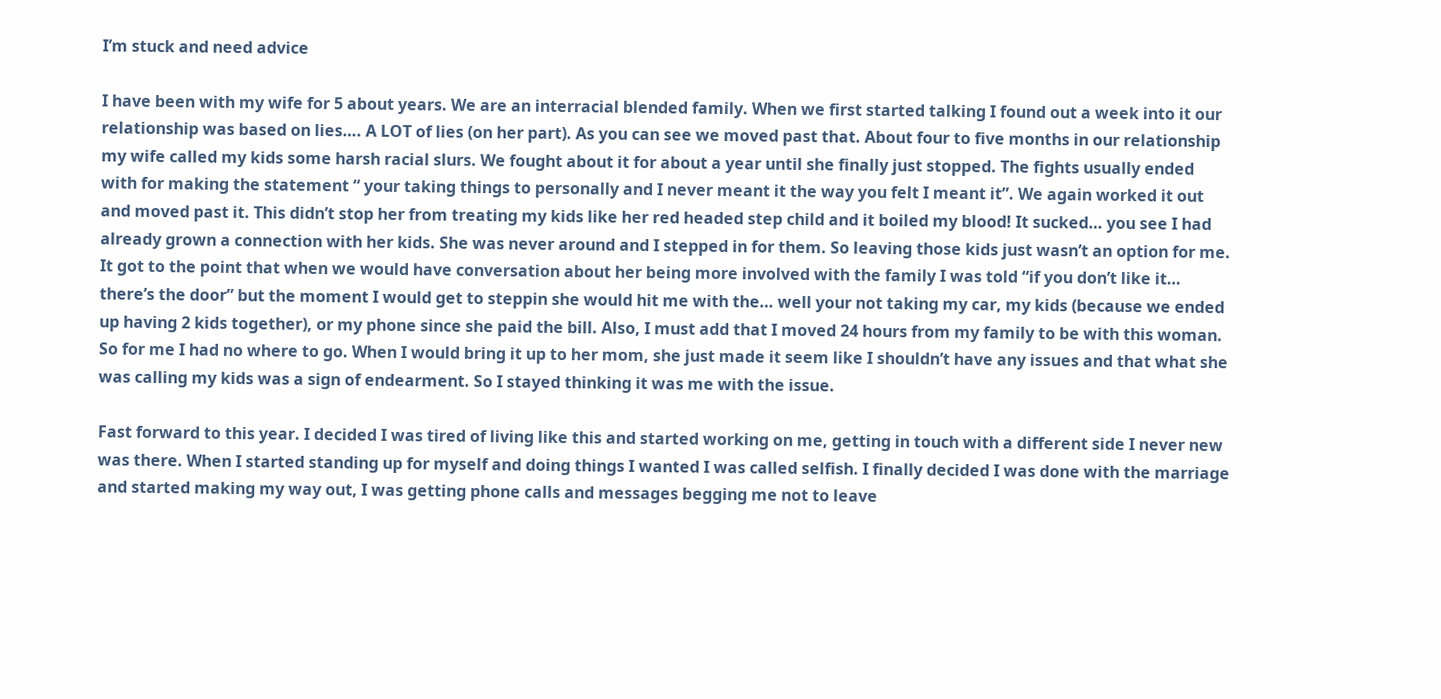I’m stuck and need advice

I have been with my wife for 5 about years. We are an interracial blended family. When we first started talking I found out a week into it our relationship was based on lies…. A LOT of lies (on her part). As you can see we moved past that. About four to five months in our relationship my wife called my kids some harsh racial slurs. We fought about it for about a year until she finally just stopped. The fights usually ended with for making the statement “ your taking things to personally and I never meant it the way you felt I meant it”. We again worked it out and moved past it. This didn’t stop her from treating my kids like her red headed step child and it boiled my blood! It sucked… you see I had already grown a connection with her kids. She was never around and I stepped in for them. So leaving those kids just wasn’t an option for me. It got to the point that when we would have conversation about her being more involved with the family I was told “if you don’t like it… there’s the door” but the moment I would get to steppin she would hit me with the… well your not taking my car, my kids (because we ended up having 2 kids together), or my phone since she paid the bill. Also, I must add that I moved 24 hours from my family to be with this woman. So for me I had no where to go. When I would bring it up to her mom, she just made it seem like I shouldn’t have any issues and that what she was calling my kids was a sign of endearment. So I stayed thinking it was me with the issue.

Fast forward to this year. I decided I was tired of living like this and started working on me, getting in touch with a different side I never new was there. When I started standing up for myself and doing things I wanted I was called selfish. I finally decided I was done with the marriage and started making my way out, I was getting phone calls and messages begging me not to leave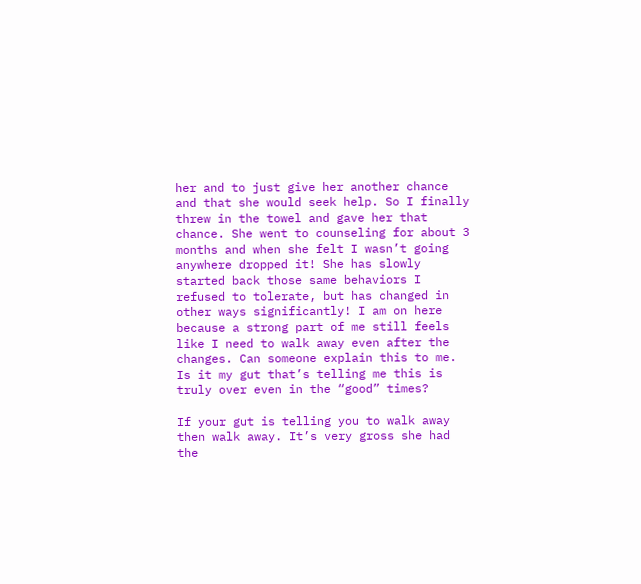her and to just give her another chance and that she would seek help. So I finally threw in the towel and gave her that chance. She went to counseling for about 3 months and when she felt I wasn’t going anywhere dropped it! She has slowly started back those same behaviors I refused to tolerate, but has changed in other ways significantly! I am on here because a strong part of me still feels like I need to walk away even after the changes. Can someone explain this to me. Is it my gut that’s telling me this is truly over even in the “good” times?

If your gut is telling you to walk away then walk away. It’s very gross she had the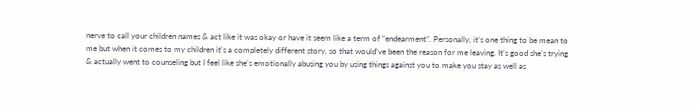nerve to call your children names & act like it was okay or have it seem like a term of “endearment”. Personally, it’s one thing to be mean to me but when it comes to my children it’s a completely different story, so that would’ve been the reason for me leaving. It’s good she’s trying & actually went to counseling but I feel like she’s emotionally abusing you by using things against you to make you stay as well as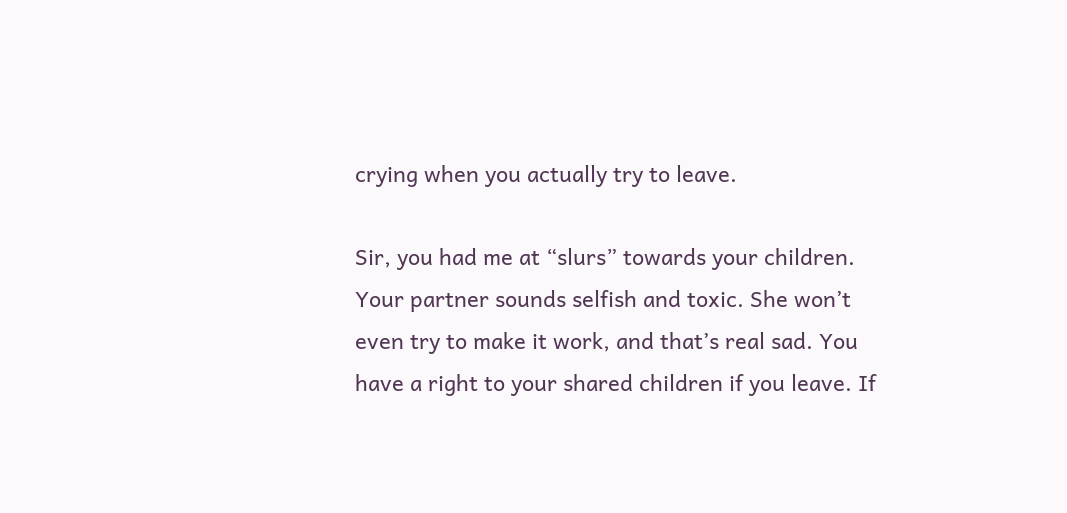crying when you actually try to leave.

Sir, you had me at “slurs” towards your children. Your partner sounds selfish and toxic. She won’t even try to make it work, and that’s real sad. You have a right to your shared children if you leave. If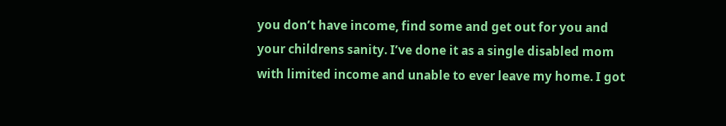you don’t have income, find some and get out for you and your childrens sanity. I’ve done it as a single disabled mom with limited income and unable to ever leave my home. I got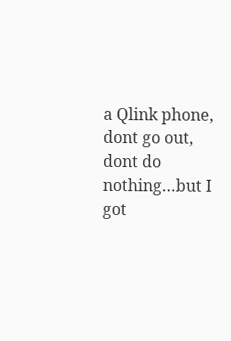a Qlink phone, dont go out, dont do nothing…but I got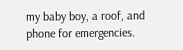my baby boy, a roof, and phone for emergencies.